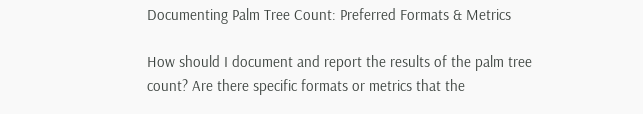Documenting Palm Tree Count: Preferred Formats & Metrics

How should I document and report the results of the palm tree count? Are there specific formats or metrics that the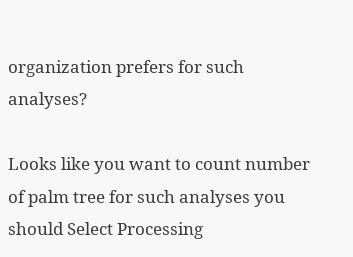organization prefers for such analyses?

Looks like you want to count number of palm tree for such analyses you should Select Processing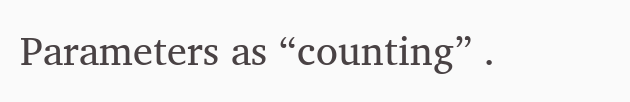Parameters as “counting” .